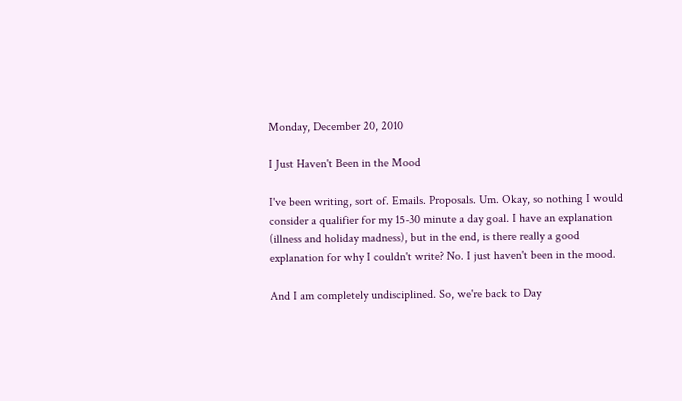Monday, December 20, 2010

I Just Haven't Been in the Mood

I've been writing, sort of. Emails. Proposals. Um. Okay, so nothing I would consider a qualifier for my 15-30 minute a day goal. I have an explanation (illness and holiday madness), but in the end, is there really a good explanation for why I couldn't write? No. I just haven't been in the mood.

And I am completely undisciplined. So, we're back to Day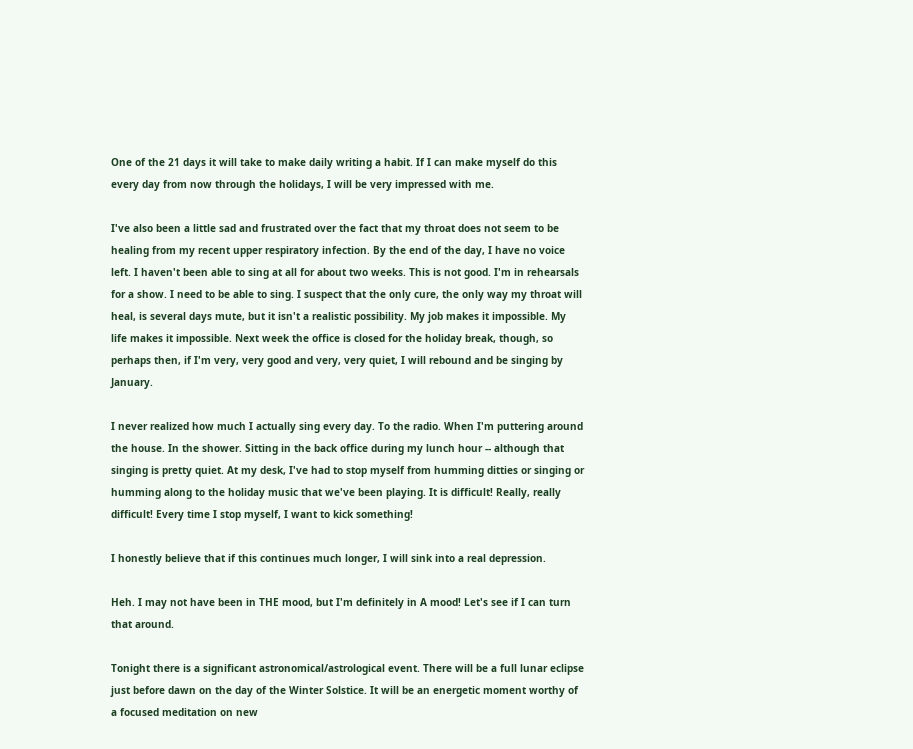One of the 21 days it will take to make daily writing a habit. If I can make myself do this every day from now through the holidays, I will be very impressed with me.

I've also been a little sad and frustrated over the fact that my throat does not seem to be healing from my recent upper respiratory infection. By the end of the day, I have no voice left. I haven't been able to sing at all for about two weeks. This is not good. I'm in rehearsals for a show. I need to be able to sing. I suspect that the only cure, the only way my throat will heal, is several days mute, but it isn't a realistic possibility. My job makes it impossible. My life makes it impossible. Next week the office is closed for the holiday break, though, so perhaps then, if I'm very, very good and very, very quiet, I will rebound and be singing by January.

I never realized how much I actually sing every day. To the radio. When I'm puttering around the house. In the shower. Sitting in the back office during my lunch hour -- although that singing is pretty quiet. At my desk, I've had to stop myself from humming ditties or singing or humming along to the holiday music that we've been playing. It is difficult! Really, really difficult! Every time I stop myself, I want to kick something!

I honestly believe that if this continues much longer, I will sink into a real depression.

Heh. I may not have been in THE mood, but I'm definitely in A mood! Let's see if I can turn that around.

Tonight there is a significant astronomical/astrological event. There will be a full lunar eclipse just before dawn on the day of the Winter Solstice. It will be an energetic moment worthy of a focused meditation on new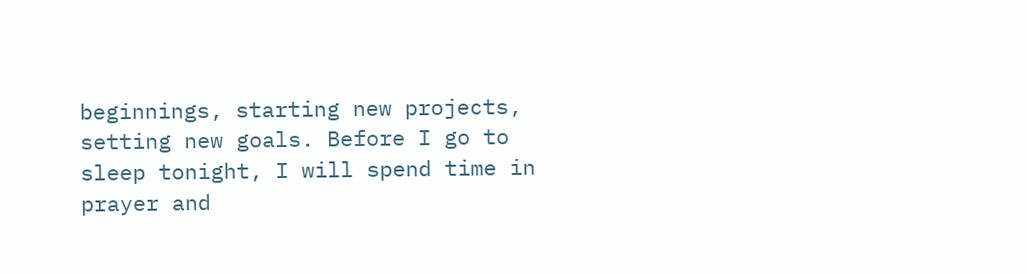beginnings, starting new projects, setting new goals. Before I go to sleep tonight, I will spend time in prayer and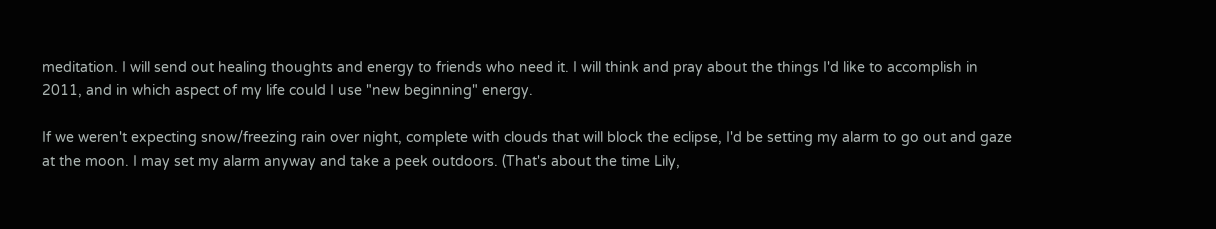meditation. I will send out healing thoughts and energy to friends who need it. I will think and pray about the things I'd like to accomplish in 2011, and in which aspect of my life could I use "new beginning" energy.

If we weren't expecting snow/freezing rain over night, complete with clouds that will block the eclipse, I'd be setting my alarm to go out and gaze at the moon. I may set my alarm anyway and take a peek outdoors. (That's about the time Lily,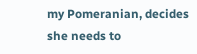my Pomeranian, decides she needs to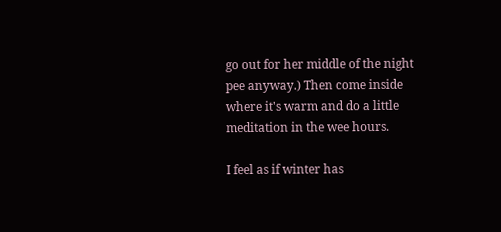go out for her middle of the night pee anyway.) Then come inside where it's warm and do a little meditation in the wee hours.

I feel as if winter has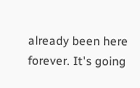already been here forever. It's going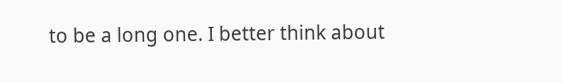to be a long one. I better think about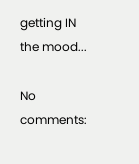getting IN the mood...

No comments: